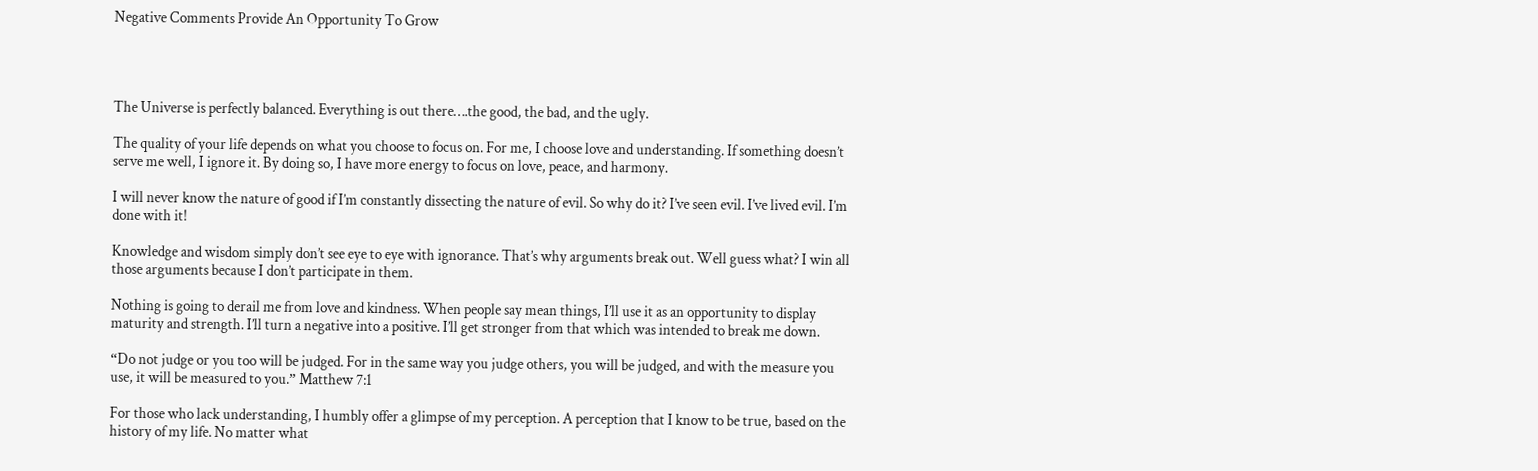Negative Comments Provide An Opportunity To Grow




The Universe is perfectly balanced. Everything is out there….the good, the bad, and the ugly.

The quality of your life depends on what you choose to focus on. For me, I choose love and understanding. If something doesn’t serve me well, I ignore it. By doing so, I have more energy to focus on love, peace, and harmony.

I will never know the nature of good if I’m constantly dissecting the nature of evil. So why do it? I’ve seen evil. I’ve lived evil. I’m done with it!

Knowledge and wisdom simply don’t see eye to eye with ignorance. That’s why arguments break out. Well guess what? I win all those arguments because I don’t participate in them.

Nothing is going to derail me from love and kindness. When people say mean things, I’ll use it as an opportunity to display maturity and strength. I’ll turn a negative into a positive. I’ll get stronger from that which was intended to break me down.

“Do not judge or you too will be judged. For in the same way you judge others, you will be judged, and with the measure you use, it will be measured to you.” Matthew 7:1

For those who lack understanding, I humbly offer a glimpse of my perception. A perception that I know to be true, based on the history of my life. No matter what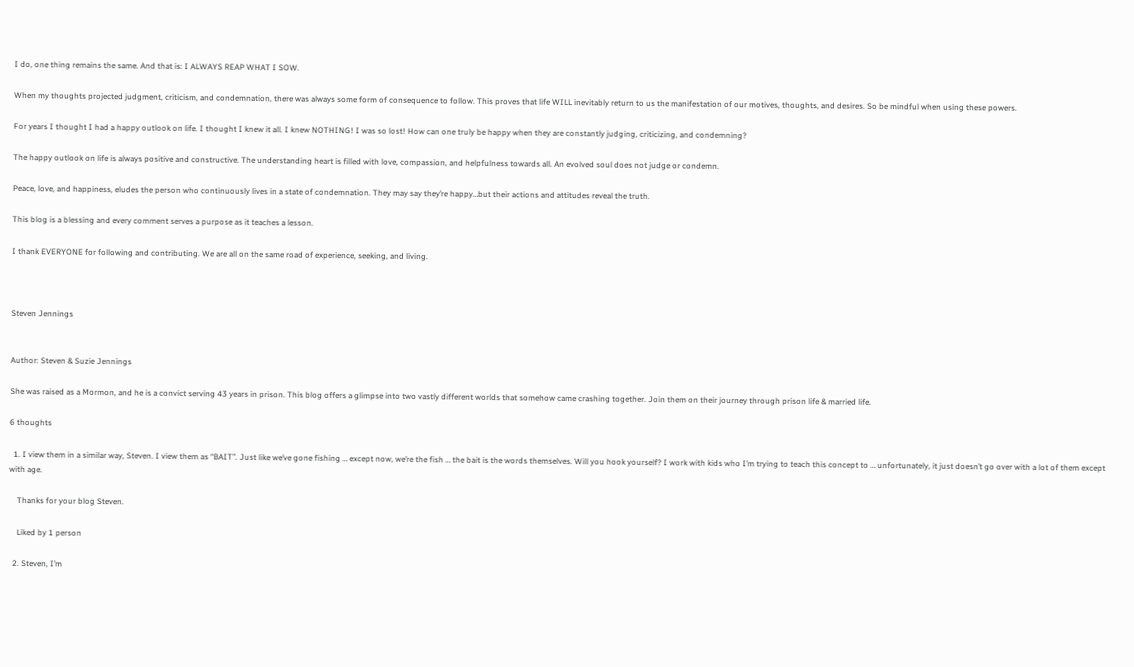I do, one thing remains the same. And that is: I ALWAYS REAP WHAT I SOW.

When my thoughts projected judgment, criticism, and condemnation, there was always some form of consequence to follow. This proves that life WILL inevitably return to us the manifestation of our motives, thoughts, and desires. So be mindful when using these powers.

For years I thought I had a happy outlook on life. I thought I knew it all. I knew NOTHING! I was so lost! How can one truly be happy when they are constantly judging, criticizing, and condemning?

The happy outlook on life is always positive and constructive. The understanding heart is filled with love, compassion, and helpfulness towards all. An evolved soul does not judge or condemn.

Peace, love, and happiness, eludes the person who continuously lives in a state of condemnation. They may say they’re happy…but their actions and attitudes reveal the truth.

This blog is a blessing and every comment serves a purpose as it teaches a lesson.

I thank EVERYONE for following and contributing. We are all on the same road of experience, seeking, and living.



Steven Jennings


Author: Steven & Suzie Jennings

She was raised as a Mormon, and he is a convict serving 43 years in prison. This blog offers a glimpse into two vastly different worlds that somehow came crashing together. Join them on their journey through prison life & married life.

6 thoughts

  1. I view them in a similar way, Steven. I view them as “BAIT”. Just like we’ve gone fishing … except now, we’re the fish … the bait is the words themselves. Will you hook yourself? I work with kids who I’m trying to teach this concept to … unfortunately, it just doesn’t go over with a lot of them except with age.

    Thanks for your blog Steven.

    Liked by 1 person

  2. Steven, I’m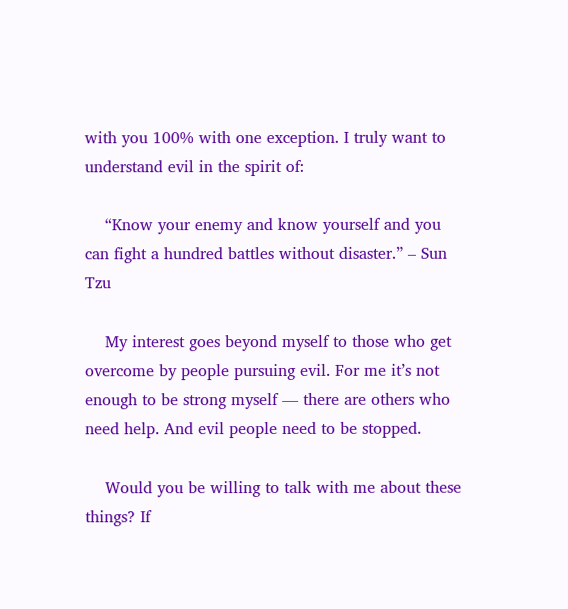with you 100% with one exception. I truly want to understand evil in the spirit of:

    “Know your enemy and know yourself and you can fight a hundred battles without disaster.” – Sun Tzu

    My interest goes beyond myself to those who get overcome by people pursuing evil. For me it’s not enough to be strong myself — there are others who need help. And evil people need to be stopped.

    Would you be willing to talk with me about these things? If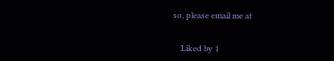so, please email me at


    Liked by 1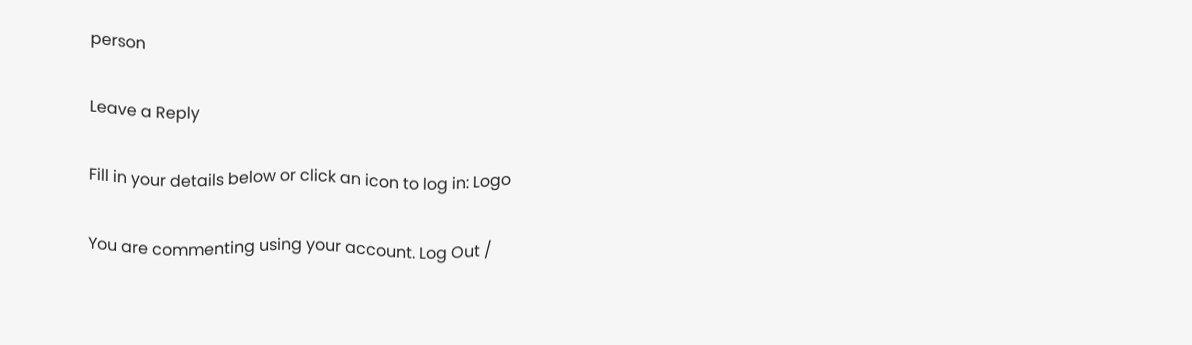person

Leave a Reply

Fill in your details below or click an icon to log in: Logo

You are commenting using your account. Log Out /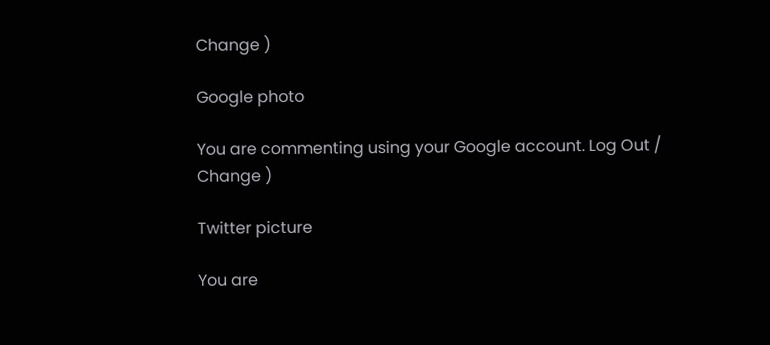Change )

Google photo

You are commenting using your Google account. Log Out /  Change )

Twitter picture

You are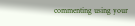commenting using your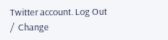Twitter account. Log Out /  Change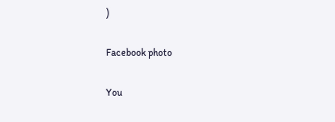)

Facebook photo

You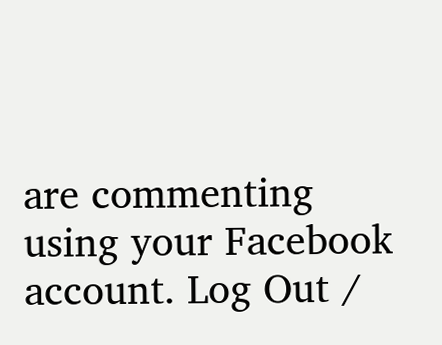are commenting using your Facebook account. Log Out /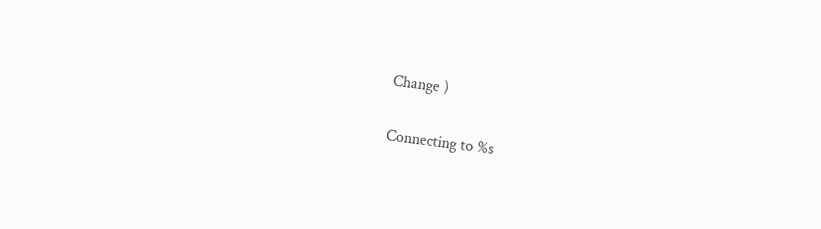Change )

Connecting to %s